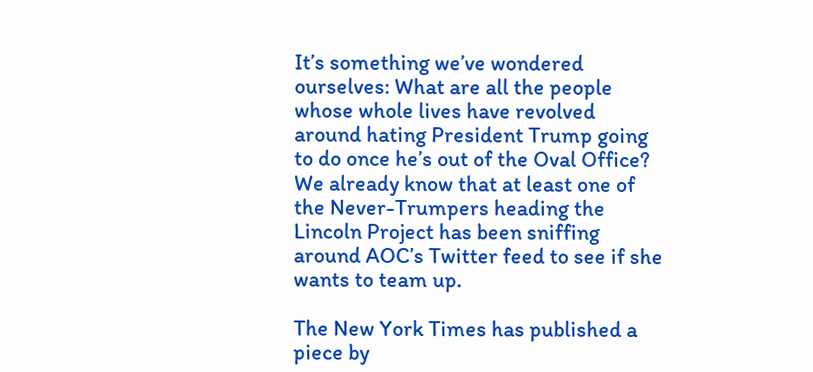It’s something we’ve wondered ourselves: What are all the people whose whole lives have revolved around hating President Trump going to do once he’s out of the Oval Office? We already know that at least one of the Never-Trumpers heading the Lincoln Project has been sniffing around AOC’s Twitter feed to see if she wants to team up.

The New York Times has published a piece by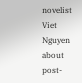novelist Viet Nguyen about post-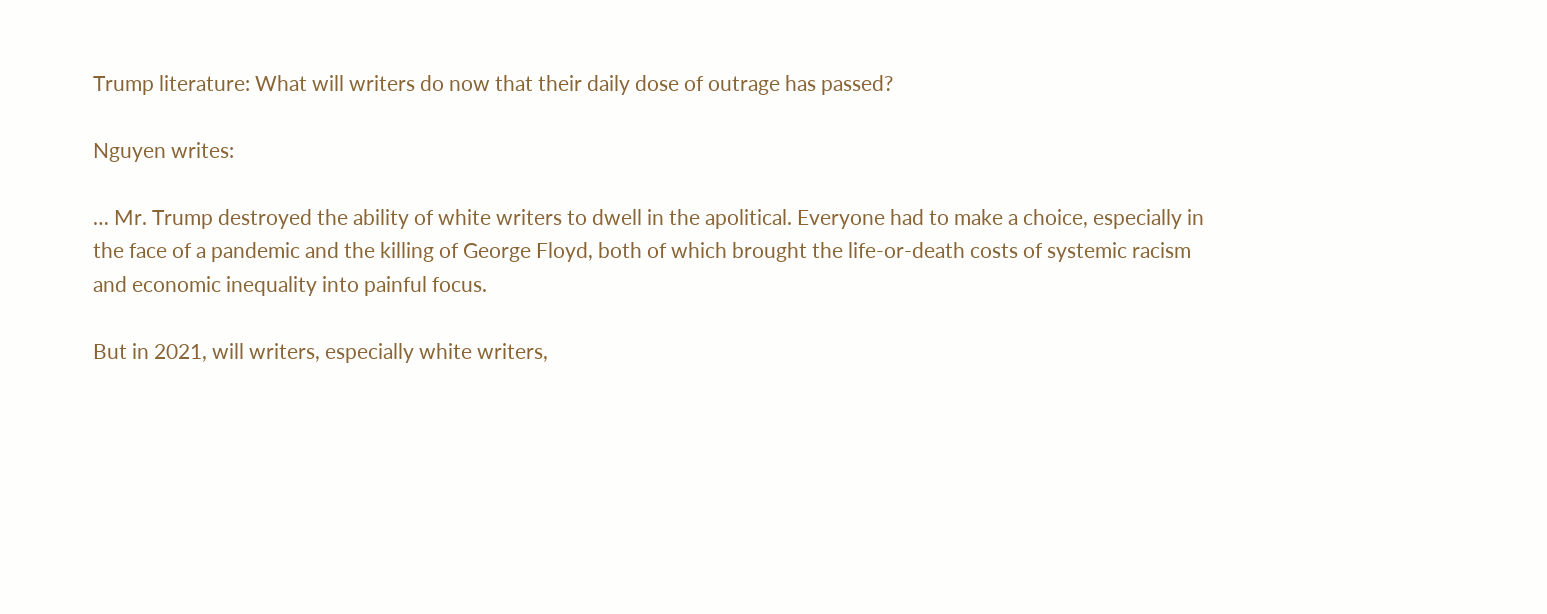Trump literature: What will writers do now that their daily dose of outrage has passed?

Nguyen writes:

… Mr. Trump destroyed the ability of white writers to dwell in the apolitical. Everyone had to make a choice, especially in the face of a pandemic and the killing of George Floyd, both of which brought the life-or-death costs of systemic racism and economic inequality into painful focus.

But in 2021, will writers, especially white writers,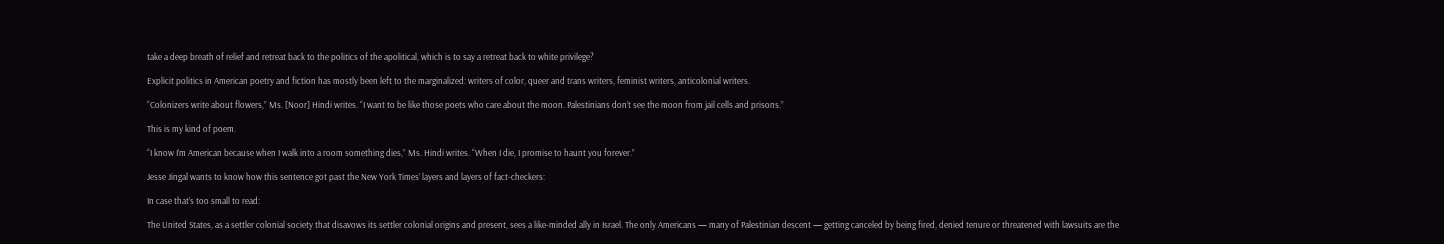take a deep breath of relief and retreat back to the politics of the apolitical, which is to say a retreat back to white privilege?

Explicit politics in American poetry and fiction has mostly been left to the marginalized: writers of color, queer and trans writers, feminist writers, anticolonial writers.

“Colonizers write about flowers,” Ms. [Noor] Hindi writes. “I want to be like those poets who care about the moon. Palestinians don’t see the moon from jail cells and prisons.”

This is my kind of poem.

“I know I’m American because when I walk into a room something dies,” Ms. Hindi writes. “When I die, I promise to haunt you forever.”

Jesse Jingal wants to know how this sentence got past the New York Times’ layers and layers of fact-checkers:

In case that’s too small to read:

The United States, as a settler colonial society that disavows its settler colonial origins and present, sees a like-minded ally in Israel. The only Americans — many of Palestinian descent — getting canceled by being fired, denied tenure or threatened with lawsuits are the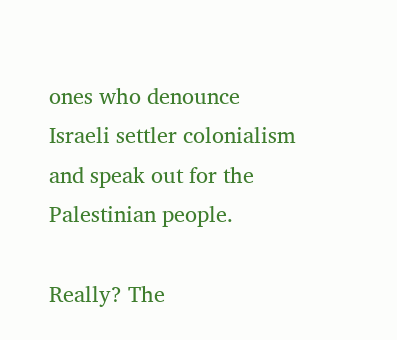ones who denounce Israeli settler colonialism and speak out for the Palestinian people.

Really? The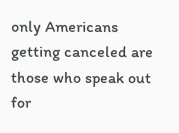only Americans getting canceled are those who speak out for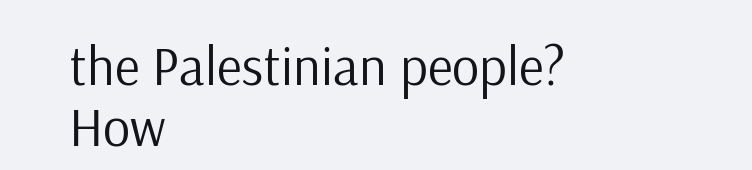the Palestinian people? How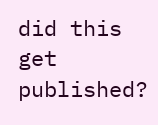did this get published?